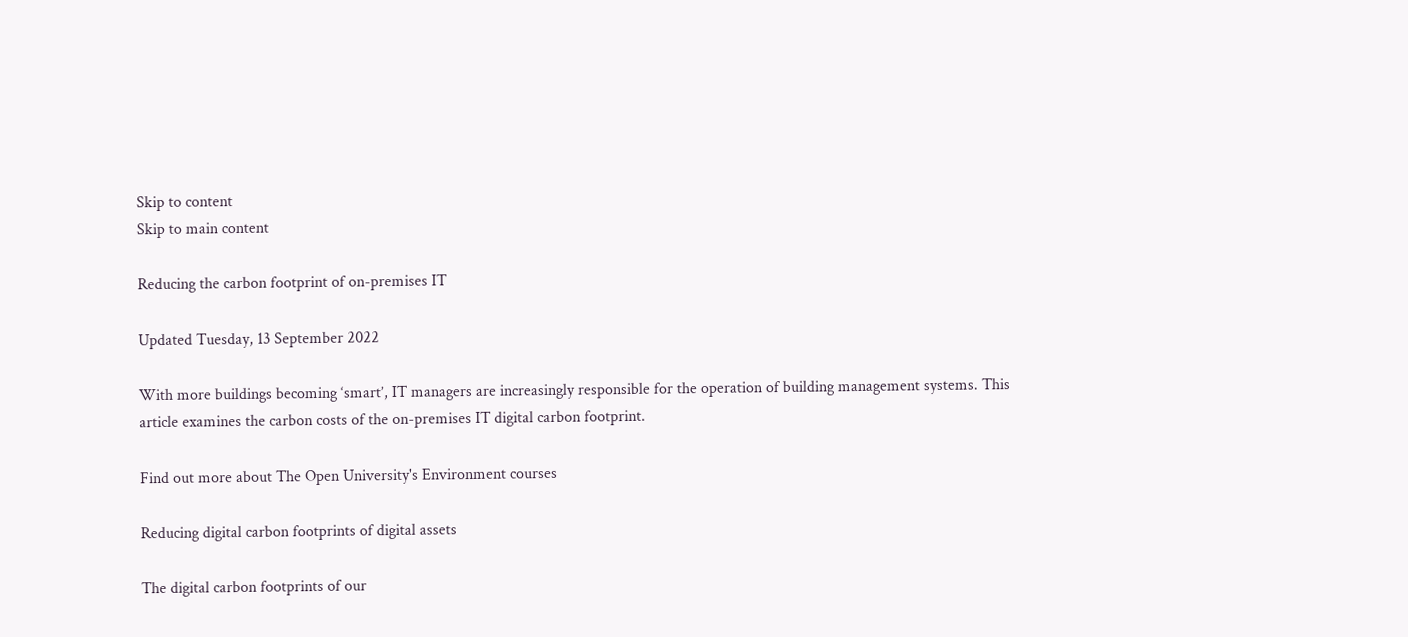Skip to content
Skip to main content

Reducing the carbon footprint of on-premises IT

Updated Tuesday, 13 September 2022

With more buildings becoming ‘smart’, IT managers are increasingly responsible for the operation of building management systems. This article examines the carbon costs of the on-premises IT digital carbon footprint.

Find out more about The Open University's Environment courses

Reducing digital carbon footprints of digital assets

The digital carbon footprints of our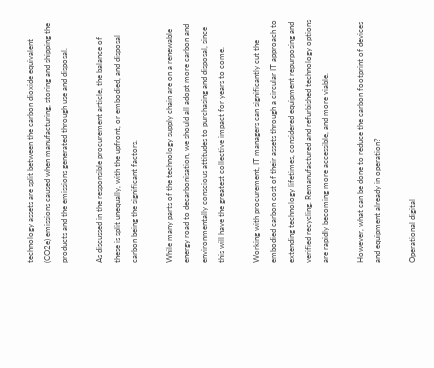technology assets are split between the carbon dioxide equivalent (CO2e) emissions caused when manufacturing, storing and shipping the products and the emissions generated through use and disposal.

As discussed in the responsible procurement article, the balance of these is split unequally, with the upfront, or embodied, and disposal carbon being the significant factors.

While many parts of the technology supply chain are on a renewable energy road to decarbonisation, we should all adopt more carbon and environmentally conscious attitudes to purchasing and disposal, since this will have the greatest collective impact for years to come.

Working with procurement, IT managers can significantly cut the embodied carbon cost of their assets through a circular IT approach to extending technology lifetimes, considered equipment repurposing and verified recycling. Remanufactured and refurbished technology options are rapidly becoming more accessible, and more viable.

However, what can be done to reduce the carbon footprint of devices and equipment already in operation?

Operational digital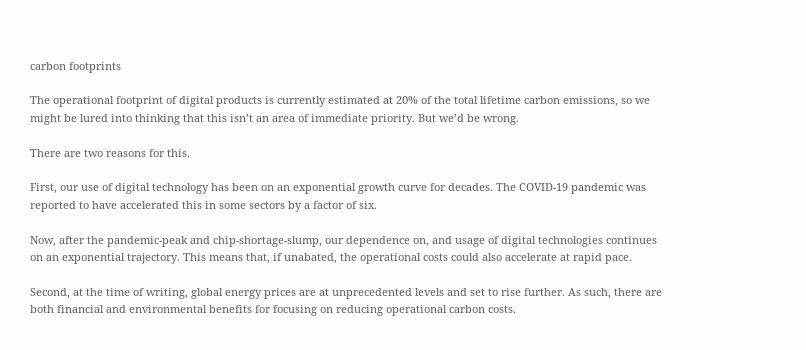carbon footprints

The operational footprint of digital products is currently estimated at 20% of the total lifetime carbon emissions, so we might be lured into thinking that this isn’t an area of immediate priority. But we’d be wrong.

There are two reasons for this.

First, our use of digital technology has been on an exponential growth curve for decades. The COVID-19 pandemic was reported to have accelerated this in some sectors by a factor of six.

Now, after the pandemic-peak and chip-shortage-slump, our dependence on, and usage of digital technologies continues on an exponential trajectory. This means that, if unabated, the operational costs could also accelerate at rapid pace.

Second, at the time of writing, global energy prices are at unprecedented levels and set to rise further. As such, there are both financial and environmental benefits for focusing on reducing operational carbon costs.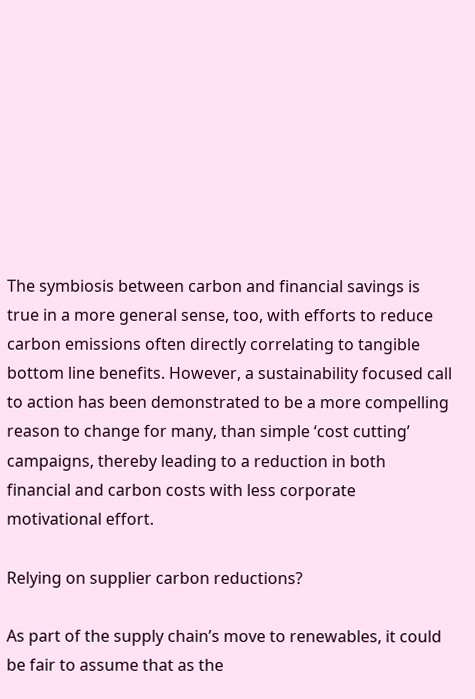The symbiosis between carbon and financial savings is true in a more general sense, too, with efforts to reduce carbon emissions often directly correlating to tangible bottom line benefits. However, a sustainability focused call to action has been demonstrated to be a more compelling reason to change for many, than simple ‘cost cutting’ campaigns, thereby leading to a reduction in both financial and carbon costs with less corporate motivational effort.

Relying on supplier carbon reductions?

As part of the supply chain’s move to renewables, it could be fair to assume that as the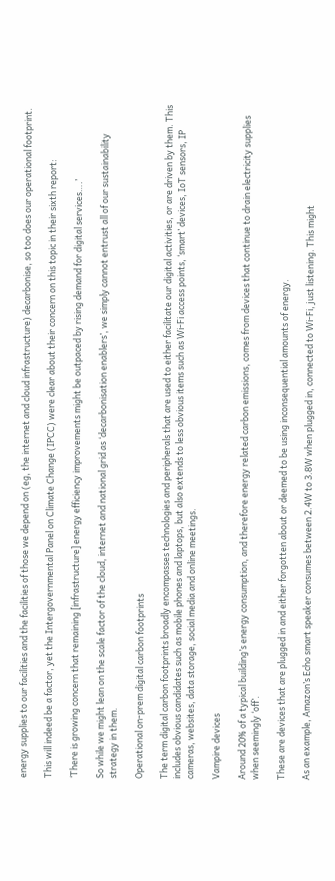energy supplies to our facilities and the facilities of those we depend on (eg, the internet and cloud infrastructure) decarbonise, so too does our operational footprint.

This will indeed be a factor, yet the Intergovernmental Panel on Climate Change (IPCC) were clear about their concern on this topic in their sixth report:

‘There is growing concern that remaining [infrastructure] energy efficiency improvements might be outpaced by rising demand for digital services….’

So while we might lean on the scale factor of the cloud, internet and national grid as ‘decarbonisation enablers’, we simply cannot entrust all of our sustainability strategy in them.

Operational on-prem digital carbon footprints

The term digital carbon footprints broadly encompasses technologies and peripherals that are used to either facilitate our digital activities, or are driven by them. This includes obvious candidates such as mobile phones and laptops, but also extends to less obvious items such as Wi-Fi access points, ‘smart’ devices, IoT sensors, IP cameras, websites, data storage, social media and online meetings.

Vampire devices

Around 20% of a typical building’s energy consumption, and therefore energy related carbon emissions, comes from devices that continue to drain electricity supplies when seemingly ‘off’.

These are devices that are plugged in and either forgotten about or deemed to be using inconsequential amounts of energy.

As an example, Amazon’s Echo smart speaker consumes between 2.4W to 3.8W when plugged in, connected to Wi-Fi, just listening. This might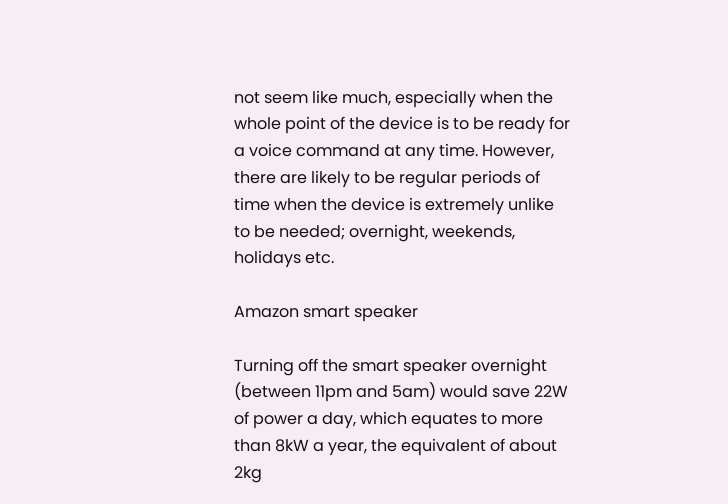not seem like much, especially when the whole point of the device is to be ready for a voice command at any time. However, there are likely to be regular periods of time when the device is extremely unlike to be needed; overnight, weekends, holidays etc.

Amazon smart speaker

Turning off the smart speaker overnight (between 11pm and 5am) would save 22W of power a day, which equates to more than 8kW a year, the equivalent of about 2kg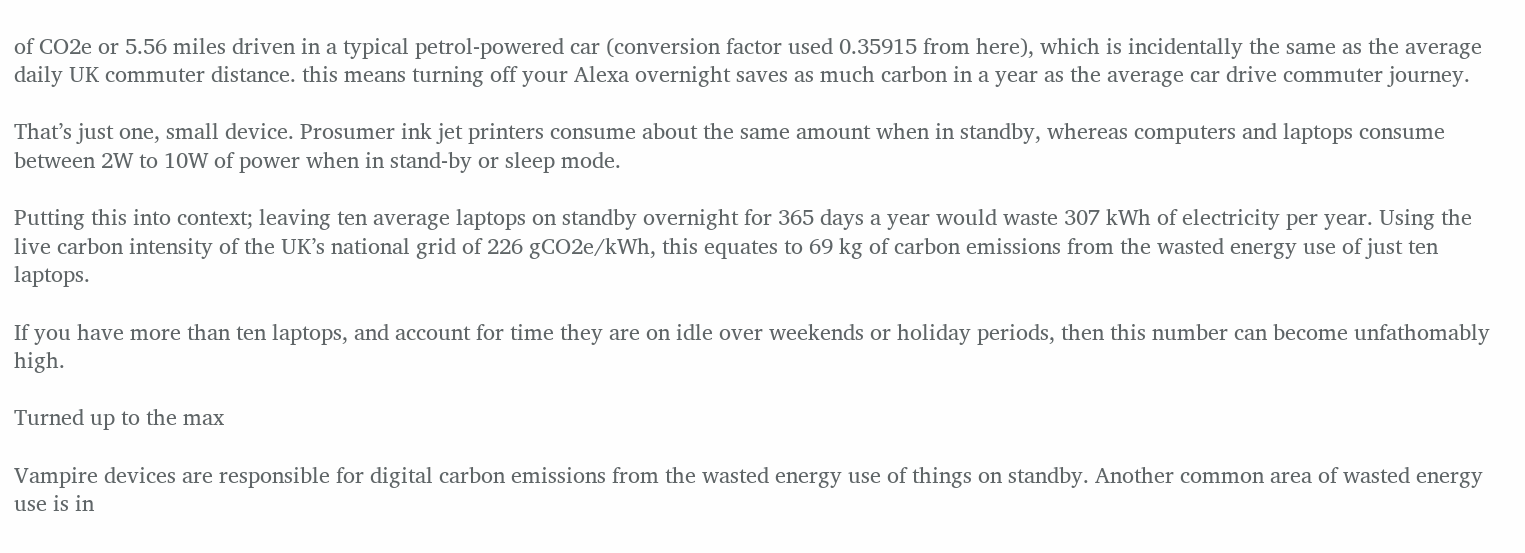of CO2e or 5.56 miles driven in a typical petrol-powered car (conversion factor used 0.35915 from here), which is incidentally the same as the average daily UK commuter distance. this means turning off your Alexa overnight saves as much carbon in a year as the average car drive commuter journey.

That’s just one, small device. Prosumer ink jet printers consume about the same amount when in standby, whereas computers and laptops consume between 2W to 10W of power when in stand-by or sleep mode.

Putting this into context; leaving ten average laptops on standby overnight for 365 days a year would waste 307 kWh of electricity per year. Using the live carbon intensity of the UK’s national grid of 226 gCO2e/kWh, this equates to 69 kg of carbon emissions from the wasted energy use of just ten laptops.

If you have more than ten laptops, and account for time they are on idle over weekends or holiday periods, then this number can become unfathomably high.

Turned up to the max

Vampire devices are responsible for digital carbon emissions from the wasted energy use of things on standby. Another common area of wasted energy use is in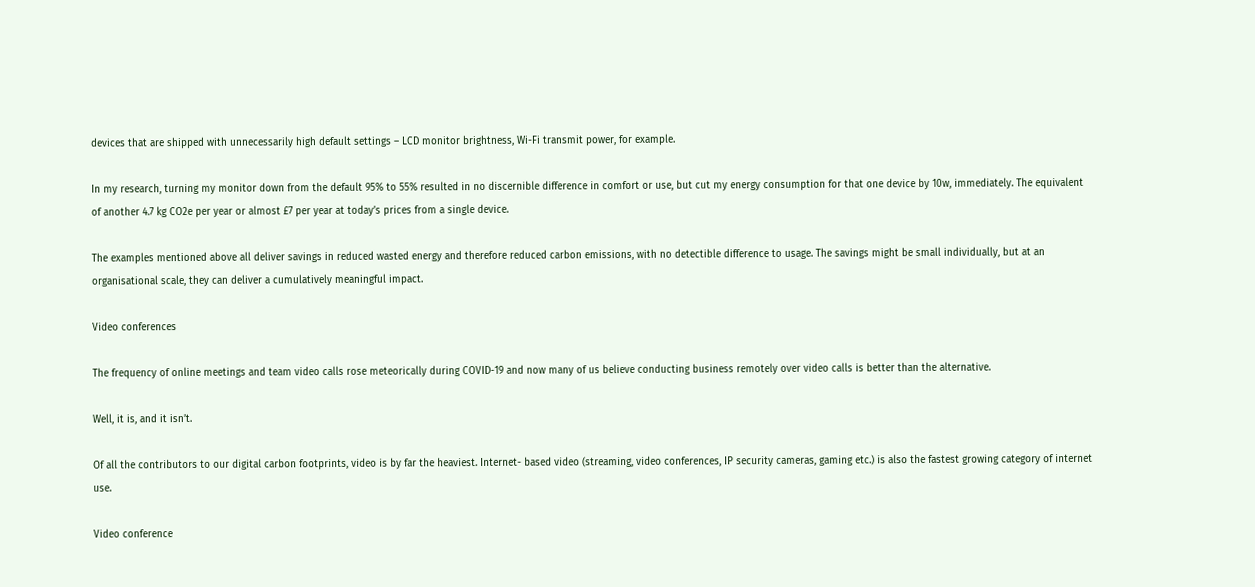devices that are shipped with unnecessarily high default settings – LCD monitor brightness, Wi-Fi transmit power, for example.

In my research, turning my monitor down from the default 95% to 55% resulted in no discernible difference in comfort or use, but cut my energy consumption for that one device by 10w, immediately. The equivalent of another 4.7 kg CO2e per year or almost £7 per year at today’s prices from a single device.

The examples mentioned above all deliver savings in reduced wasted energy and therefore reduced carbon emissions, with no detectible difference to usage. The savings might be small individually, but at an organisational scale, they can deliver a cumulatively meaningful impact.

Video conferences

The frequency of online meetings and team video calls rose meteorically during COVID-19 and now many of us believe conducting business remotely over video calls is better than the alternative.

Well, it is, and it isn’t.

Of all the contributors to our digital carbon footprints, video is by far the heaviest. Internet- based video (streaming, video conferences, IP security cameras, gaming etc.) is also the fastest growing category of internet use.

Video conference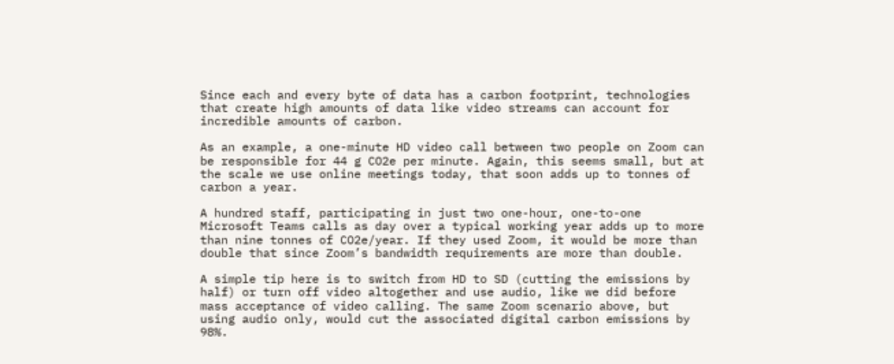Since each and every byte of data has a carbon footprint, technologies that create high amounts of data like video streams can account for incredible amounts of carbon.

As an example, a one-minute HD video call between two people on Zoom can be responsible for 44 g CO2e per minute. Again, this seems small, but at the scale we use online meetings today, that soon adds up to tonnes of carbon a year.

A hundred staff, participating in just two one-hour, one-to-one Microsoft Teams calls as day over a typical working year adds up to more than nine tonnes of CO2e/year. If they used Zoom, it would be more than double that since Zoom’s bandwidth requirements are more than double.

A simple tip here is to switch from HD to SD (cutting the emissions by half) or turn off video altogether and use audio, like we did before mass acceptance of video calling. The same Zoom scenario above, but using audio only, would cut the associated digital carbon emissions by 98%.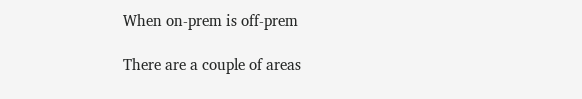When on-prem is off-prem

There are a couple of areas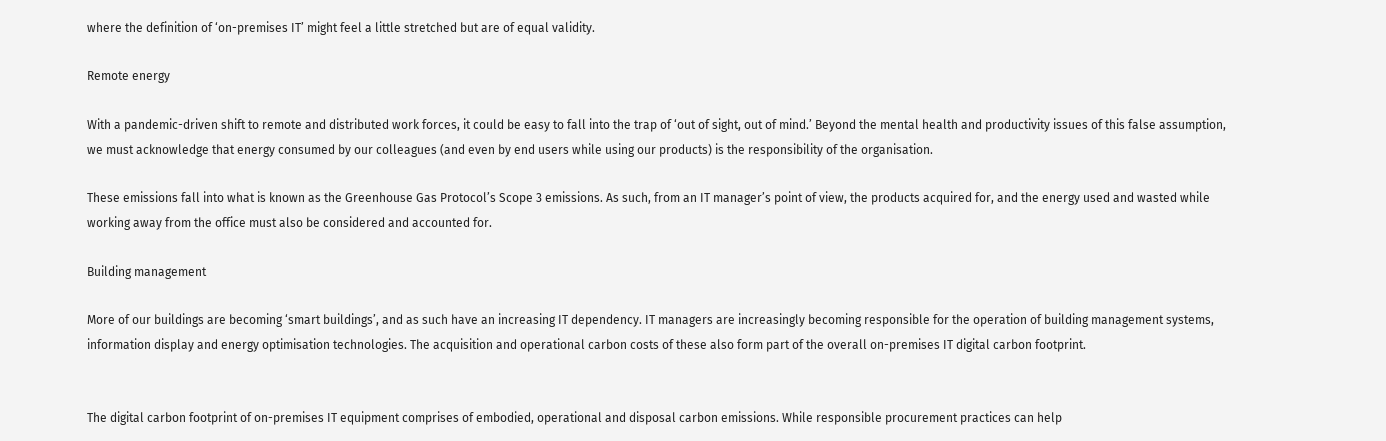where the definition of ‘on-premises IT’ might feel a little stretched but are of equal validity.

Remote energy

With a pandemic-driven shift to remote and distributed work forces, it could be easy to fall into the trap of ‘out of sight, out of mind.’ Beyond the mental health and productivity issues of this false assumption, we must acknowledge that energy consumed by our colleagues (and even by end users while using our products) is the responsibility of the organisation.

These emissions fall into what is known as the Greenhouse Gas Protocol’s Scope 3 emissions. As such, from an IT manager’s point of view, the products acquired for, and the energy used and wasted while working away from the office must also be considered and accounted for.

Building management

More of our buildings are becoming ‘smart buildings’, and as such have an increasing IT dependency. IT managers are increasingly becoming responsible for the operation of building management systems, information display and energy optimisation technologies. The acquisition and operational carbon costs of these also form part of the overall on-premises IT digital carbon footprint.


The digital carbon footprint of on-premises IT equipment comprises of embodied, operational and disposal carbon emissions. While responsible procurement practices can help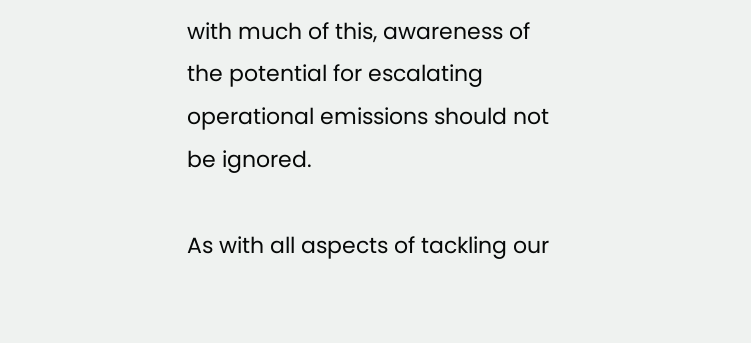with much of this, awareness of the potential for escalating operational emissions should not be ignored.

As with all aspects of tackling our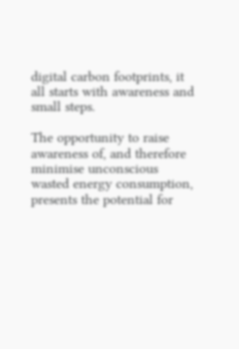digital carbon footprints, it all starts with awareness and small steps.

The opportunity to raise awareness of, and therefore minimise unconscious wasted energy consumption, presents the potential for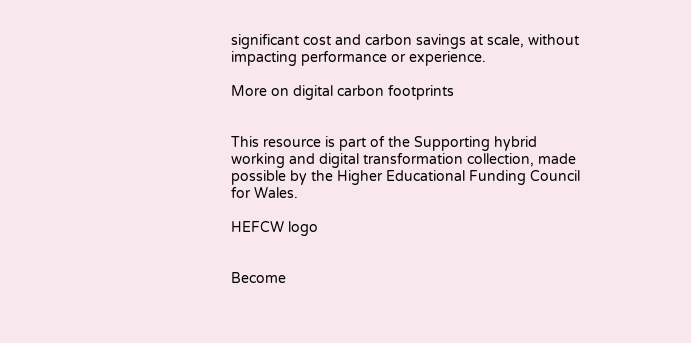significant cost and carbon savings at scale, without impacting performance or experience.

More on digital carbon footprints


This resource is part of the Supporting hybrid working and digital transformation collection, made possible by the Higher Educational Funding Council for Wales.

HEFCW logo


Become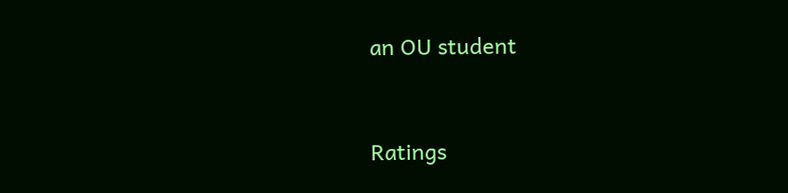an OU student



Ratings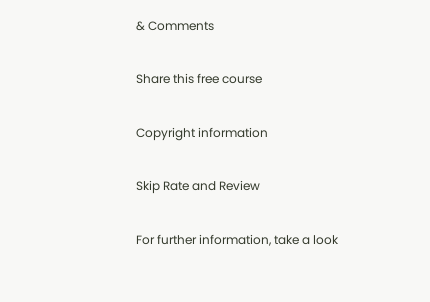& Comments

Share this free course

Copyright information

Skip Rate and Review

For further information, take a look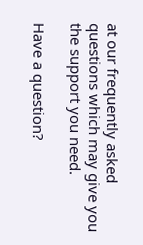at our frequently asked questions which may give you the support you need.

Have a question?